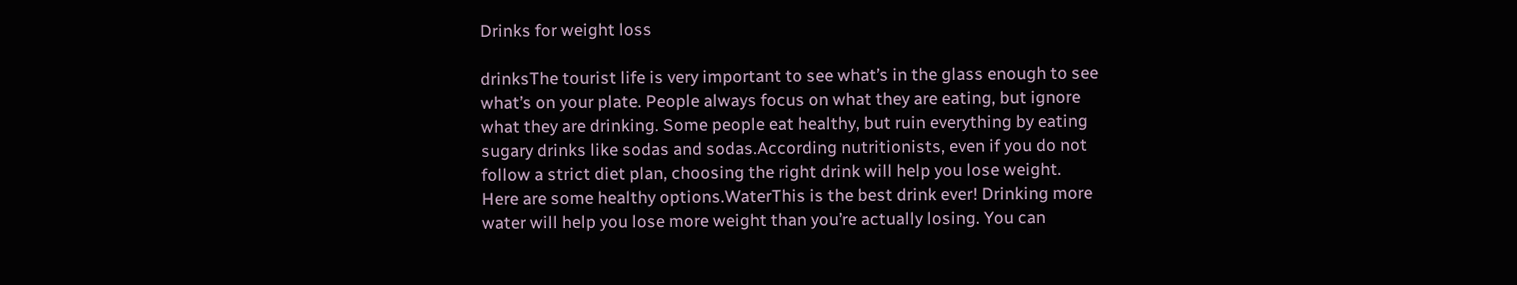Drinks for weight loss

drinksThe tourist life is very important to see what’s in the glass enough to see what’s on your plate. People always focus on what they are eating, but ignore what they are drinking. Some people eat healthy, but ruin everything by eating sugary drinks like sodas and sodas.According nutritionists, even if you do not follow a strict diet plan, choosing the right drink will help you lose weight. Here are some healthy options.WaterThis is the best drink ever! Drinking more water will help you lose more weight than you’re actually losing. You can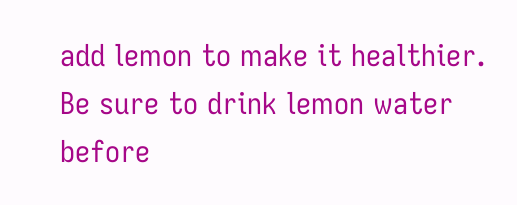add lemon to make it healthier. Be sure to drink lemon water before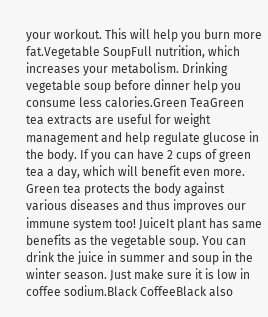your workout. This will help you burn more fat.Vegetable SoupFull nutrition, which increases your metabolism. Drinking vegetable soup before dinner help you consume less calories.Green TeaGreen tea extracts are useful for weight management and help regulate glucose in the body. If you can have 2 cups of green tea a day, which will benefit even more. Green tea protects the body against various diseases and thus improves our immune system too! JuiceIt plant has same benefits as the vegetable soup. You can drink the juice in summer and soup in the winter season. Just make sure it is low in coffee sodium.Black CoffeeBlack also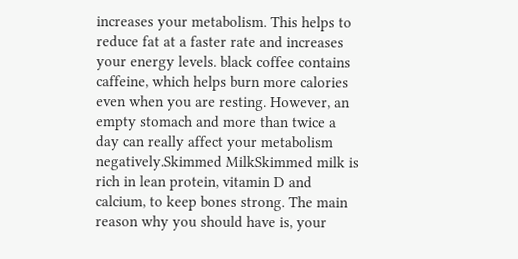increases your metabolism. This helps to reduce fat at a faster rate and increases your energy levels. black coffee contains caffeine, which helps burn more calories even when you are resting. However, an empty stomach and more than twice a day can really affect your metabolism negatively.Skimmed MilkSkimmed milk is rich in lean protein, vitamin D and calcium, to keep bones strong. The main reason why you should have is, your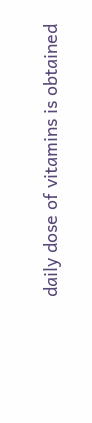daily dose of vitamins is obtained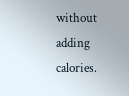without adding calories.